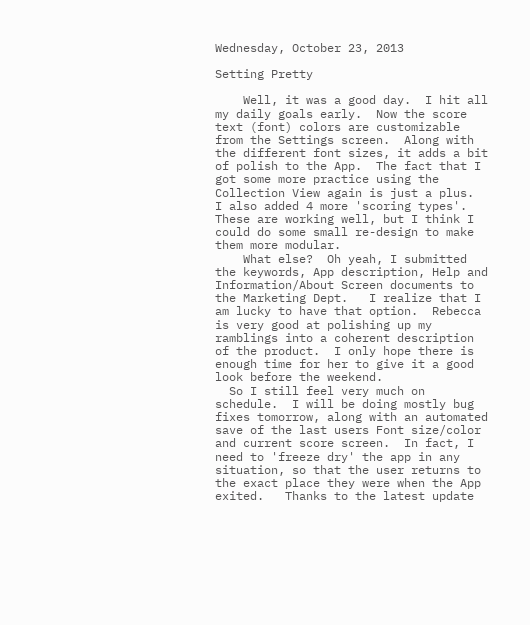Wednesday, October 23, 2013

Setting Pretty

    Well, it was a good day.  I hit all my daily goals early.  Now the score text (font) colors are customizable from the Settings screen.  Along with the different font sizes, it adds a bit of polish to the App.  The fact that I got some more practice using the Collection View again is just a plus.   I also added 4 more 'scoring types'.  These are working well, but I think I could do some small re-design to make them more modular.
    What else?  Oh yeah, I submitted the keywords, App description, Help and Information/About Screen documents to the Marketing Dept.   I realize that I am lucky to have that option.  Rebecca is very good at polishing up my ramblings into a coherent description of the product.  I only hope there is enough time for her to give it a good look before the weekend.
  So I still feel very much on schedule.  I will be doing mostly bug fixes tomorrow, along with an automated save of the last users Font size/color and current score screen.  In fact, I need to 'freeze dry' the app in any situation, so that the user returns to the exact place they were when the App exited.   Thanks to the latest update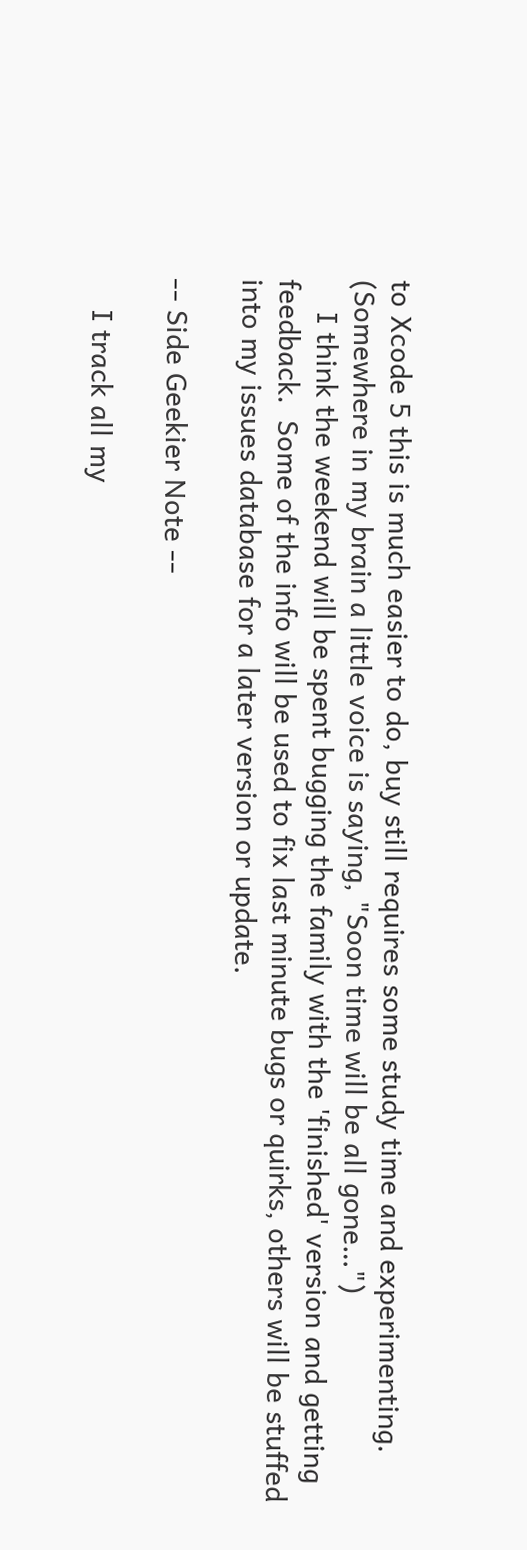to Xcode 5 this is much easier to do, buy still requires some study time and experimenting.   (Somewhere in my brain a little voice is saying, "Soon time will be all gone…")
    I think the weekend will be spent bugging the family with the 'finished' version and getting feedback.  Some of the info will be used to fix last minute bugs or quirks, others will be stuffed into my issues database for a later version or update.

-- Side Geekier Note --

    I track all my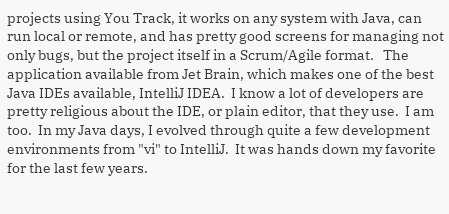projects using You Track, it works on any system with Java, can run local or remote, and has pretty good screens for managing not only bugs, but the project itself in a Scrum/Agile format.   The application available from Jet Brain, which makes one of the best Java IDEs available, IntelliJ IDEA.  I know a lot of developers are pretty religious about the IDE, or plain editor, that they use.  I am too.  In my Java days, I evolved through quite a few development environments from "vi" to IntelliJ.  It was hands down my favorite for the last few years.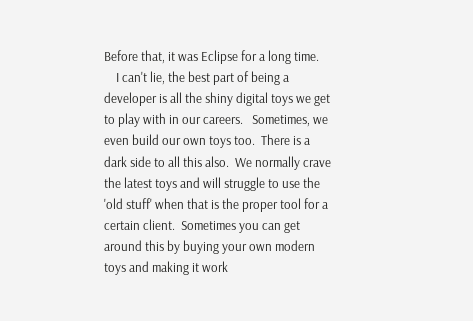Before that, it was Eclipse for a long time.
    I can't lie, the best part of being a developer is all the shiny digital toys we get to play with in our careers.   Sometimes, we even build our own toys too.  There is a dark side to all this also.  We normally crave the latest toys and will struggle to use the 'old stuff' when that is the proper tool for a certain client.  Sometimes you can get around this by buying your own modern toys and making it work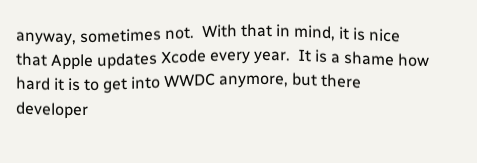anyway, sometimes not.  With that in mind, it is nice that Apple updates Xcode every year.  It is a shame how hard it is to get into WWDC anymore, but there developer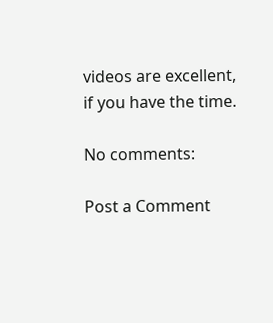videos are excellent, if you have the time.

No comments:

Post a Comment